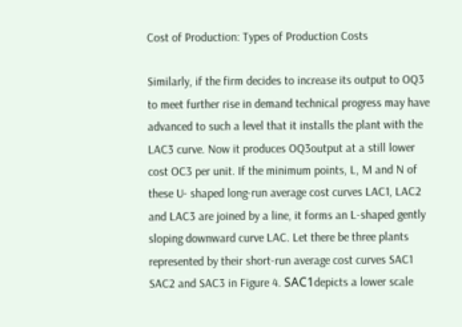Cost of Production: Types of Production Costs

Similarly, if the firm decides to increase its output to OQ3 to meet further rise in demand technical progress may have advanced to such a level that it installs the plant with the LAC3 curve. Now it produces OQ3output at a still lower cost OC3 per unit. If the minimum points, L, M and N of these U- shaped long-run average cost curves LAC1, LAC2 and LAC3 are joined by a line, it forms an L-shaped gently sloping downward curve LAC. Let there be three plants represented by their short-run average cost curves SAC1 SAC2 and SAC3 in Figure 4. SAС1depicts a lower scale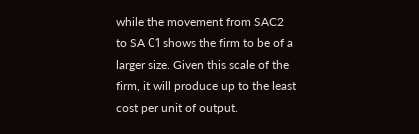while the movement from SAC2 to SA С1 shows the firm to be of a larger size. Given this scale of the firm, it will produce up to the least cost per unit of output.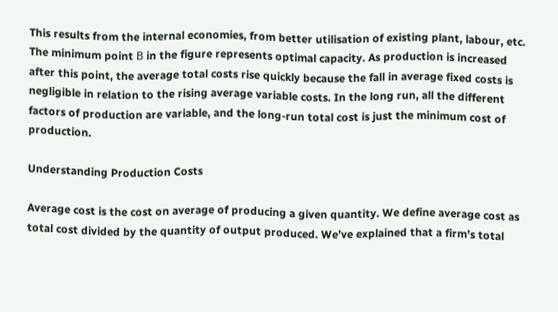This results from the internal economies, from better utilisation of existing plant, labour, etc. The minimum point В in the figure represents optimal capacity. As production is increased after this point, the average total costs rise quickly because the fall in average fixed costs is negligible in relation to the rising average variable costs. In the long run, all the different factors of production are variable, and the long-run total cost is just the minimum cost of production.

Understanding Production Costs

Average cost is the cost on average of producing a given quantity. We define average cost as total cost divided by the quantity of output produced. We’ve explained that a firm’s total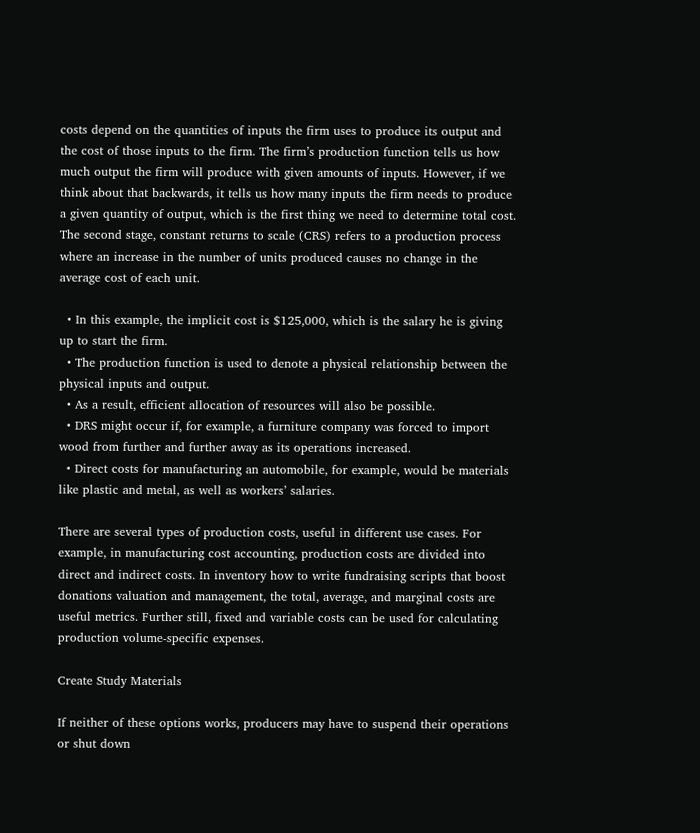costs depend on the quantities of inputs the firm uses to produce its output and the cost of those inputs to the firm. The firm’s production function tells us how much output the firm will produce with given amounts of inputs. However, if we think about that backwards, it tells us how many inputs the firm needs to produce a given quantity of output, which is the first thing we need to determine total cost. The second stage, constant returns to scale (CRS) refers to a production process where an increase in the number of units produced causes no change in the average cost of each unit.

  • In this example, the implicit cost is $125,000, which is the salary he is giving up to start the firm.
  • The production function is used to denote a physical relationship between the physical inputs and output.
  • As a result, efficient allocation of resources will also be possible.
  • DRS might occur if, for example, a furniture company was forced to import wood from further and further away as its operations increased.
  • Direct costs for manufacturing an automobile, for example, would be materials like plastic and metal, as well as workers’ salaries.

There are several types of production costs, useful in different use cases. For example, in manufacturing cost accounting, production costs are divided into direct and indirect costs. In inventory how to write fundraising scripts that boost donations valuation and management, the total, average, and marginal costs are useful metrics. Further still, fixed and variable costs can be used for calculating production volume-specific expenses.

Create Study Materials

If neither of these options works, producers may have to suspend their operations or shut down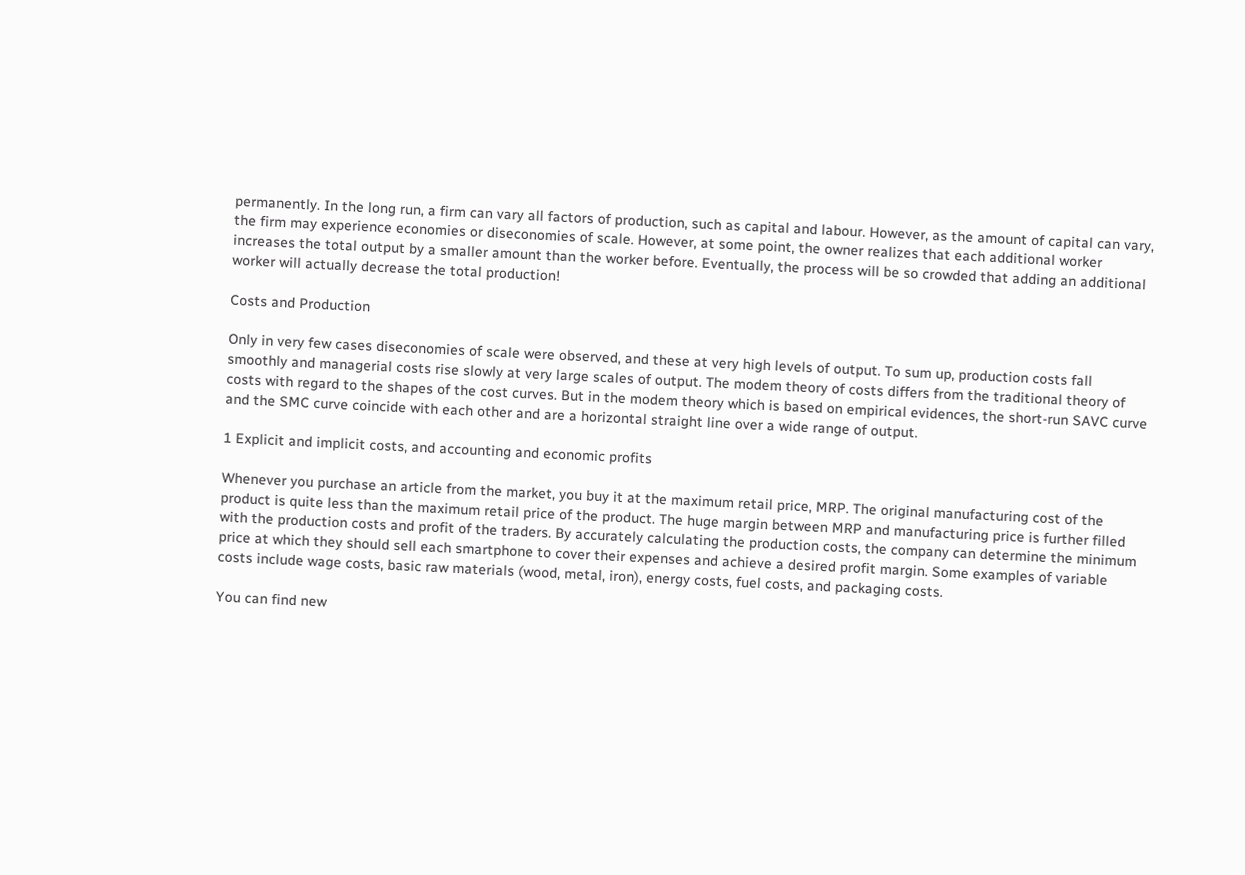permanently. In the long run, a firm can vary all factors of production, such as capital and labour. However, as the amount of capital can vary, the firm may experience economies or diseconomies of scale. However, at some point, the owner realizes that each additional worker increases the total output by a smaller amount than the worker before. Eventually, the process will be so crowded that adding an additional worker will actually decrease the total production!

Costs and Production

Only in very few cases diseconomies of scale were observed, and these at very high levels of output. To sum up, production costs fall smoothly and managerial costs rise slowly at very large scales of output. The modem theory of costs differs from the traditional theory of costs with regard to the shapes of the cost curves. But in the modem theory which is based on empirical evidences, the short-run SAVC curve and the SMC curve coincide with each other and are a horizontal straight line over a wide range of output.

1 Explicit and implicit costs, and accounting and economic profits

Whenever you purchase an article from the market, you buy it at the maximum retail price, MRP. The original manufacturing cost of the product is quite less than the maximum retail price of the product. The huge margin between MRP and manufacturing price is further filled with the production costs and profit of the traders. By accurately calculating the production costs, the company can determine the minimum price at which they should sell each smartphone to cover their expenses and achieve a desired profit margin. Some examples of variable costs include wage costs, basic raw materials (wood, metal, iron), energy costs, fuel costs, and packaging costs.

You can find new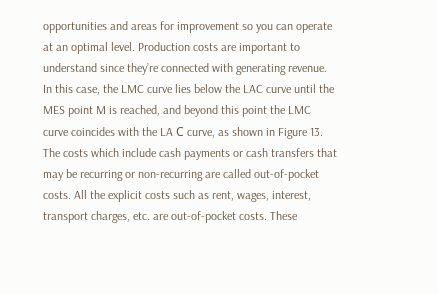opportunities and areas for improvement so you can operate at an optimal level. Production costs are important to understand since they’re connected with generating revenue. In this case, the LMC curve lies below the LAC curve until the MES point M is reached, and beyond this point the LMC curve coincides with the LA С curve, as shown in Figure 13. The costs which include cash payments or cash transfers that may be recurring or non-recurring are called out-of-pocket costs. All the explicit costs such as rent, wages, interest, transport charges, etc. are out-of-pocket costs. These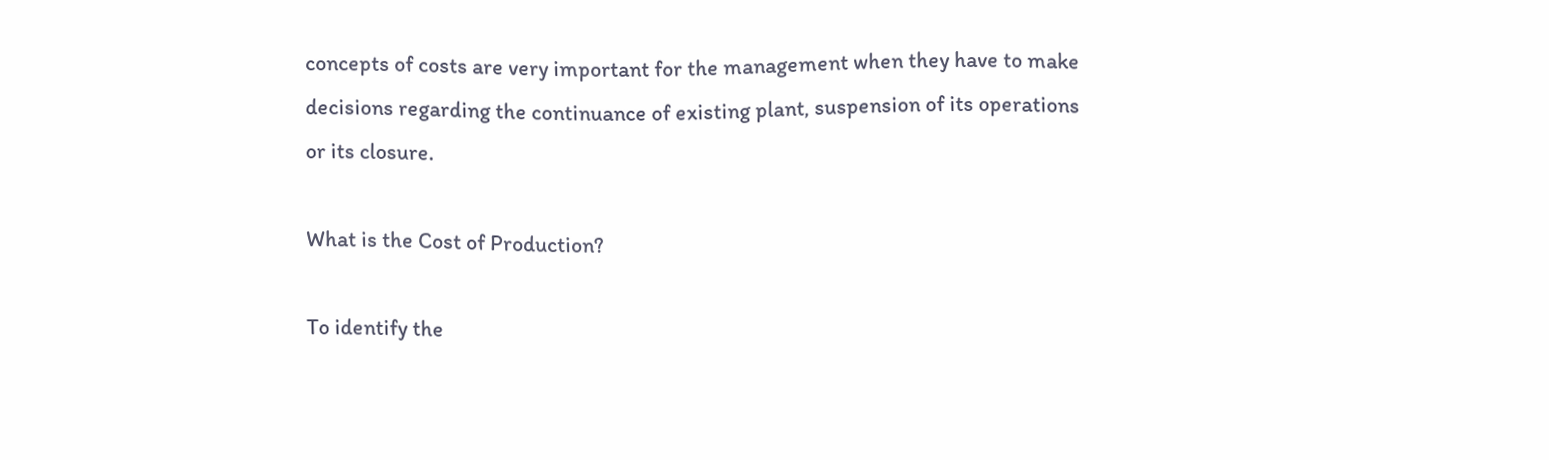concepts of costs are very important for the management when they have to make decisions regarding the continuance of existing plant, suspension of its operations or its closure.

What is the Cost of Production?

To identify the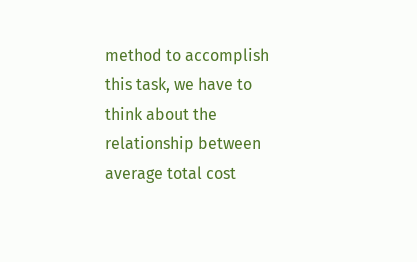method to accomplish this task, we have to think about the relationship between average total cost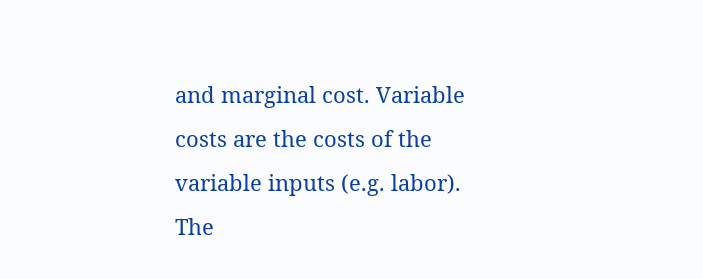and marginal cost. Variable costs are the costs of the variable inputs (e.g. labor). The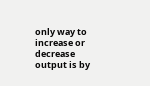only way to increase or decrease output is by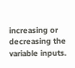increasing or decreasing the variable inputs.